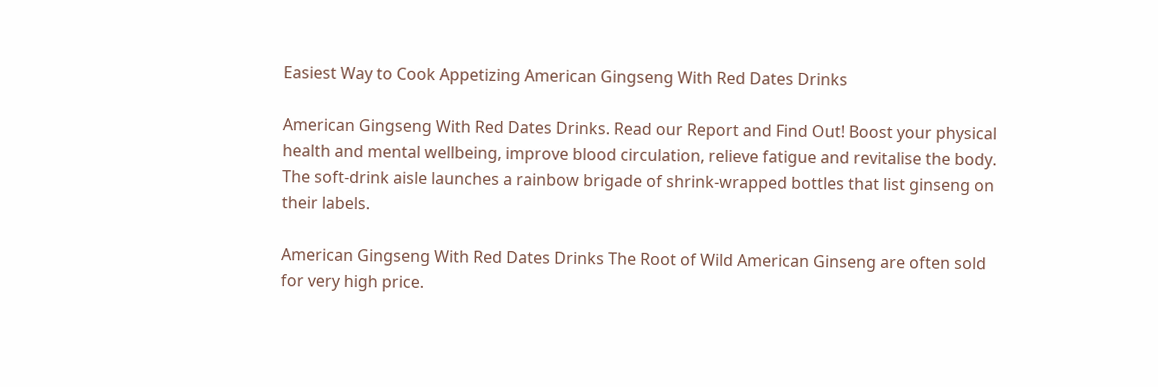Easiest Way to Cook Appetizing American Gingseng With Red Dates Drinks

American Gingseng With Red Dates Drinks. Read our Report and Find Out! Boost your physical health and mental wellbeing, improve blood circulation, relieve fatigue and revitalise the body. The soft-drink aisle launches a rainbow brigade of shrink-wrapped bottles that list ginseng on their labels.

American Gingseng With Red Dates Drinks The Root of Wild American Ginseng are often sold for very high price.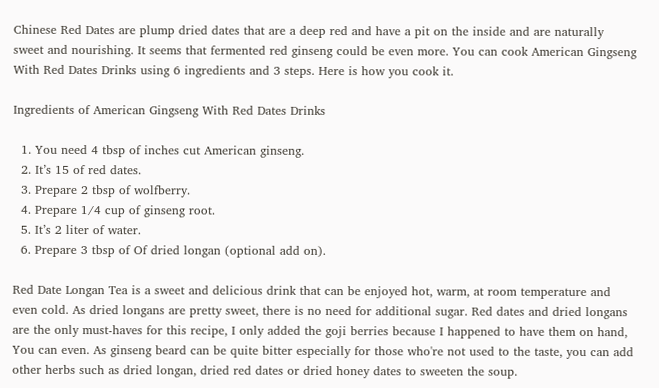Chinese Red Dates are plump dried dates that are a deep red and have a pit on the inside and are naturally sweet and nourishing. It seems that fermented red ginseng could be even more. You can cook American Gingseng With Red Dates Drinks using 6 ingredients and 3 steps. Here is how you cook it.

Ingredients of American Gingseng With Red Dates Drinks

  1. You need 4 tbsp of inches cut American ginseng.
  2. It’s 15 of red dates.
  3. Prepare 2 tbsp of wolfberry.
  4. Prepare 1/4 cup of ginseng root.
  5. It’s 2 liter of water.
  6. Prepare 3 tbsp of Of dried longan (optional add on).

Red Date Longan Tea is a sweet and delicious drink that can be enjoyed hot, warm, at room temperature and even cold. As dried longans are pretty sweet, there is no need for additional sugar. Red dates and dried longans are the only must-haves for this recipe, I only added the goji berries because I happened to have them on hand, You can even. As ginseng beard can be quite bitter especially for those who're not used to the taste, you can add other herbs such as dried longan, dried red dates or dried honey dates to sweeten the soup.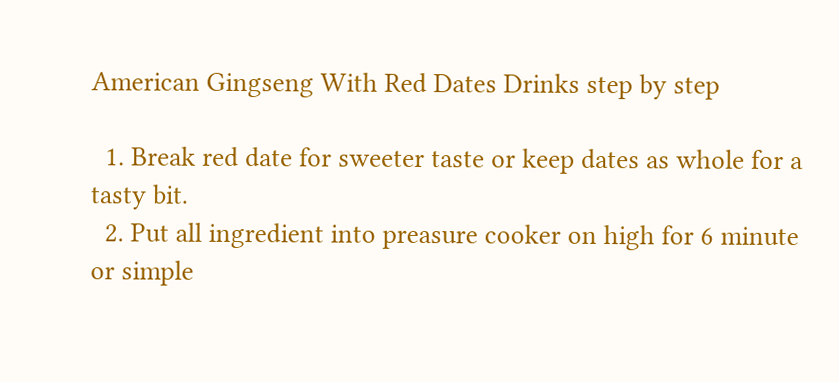American Gingseng With Red Dates Drinks step by step

  1. Break red date for sweeter taste or keep dates as whole for a tasty bit.
  2. Put all ingredient into preasure cooker on high for 6 minute or simple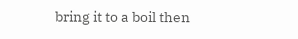bring it to a boil then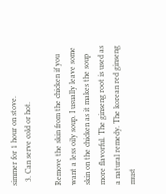simmer for 1 hour on stove.
  3. Can serve cold or hot.

Remove the skin from the chicken if you want a less oily soup. I usually leave some skin on the chicken as it makes the soup more flavorful. The ginseng root is used as a natural remedy. The korean red ginseng must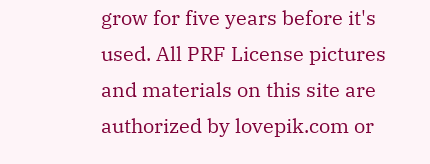grow for five years before it's used. All PRF License pictures and materials on this site are authorized by lovepik.com or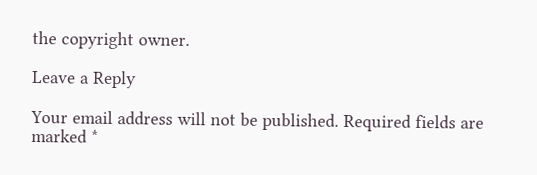the copyright owner.

Leave a Reply

Your email address will not be published. Required fields are marked *